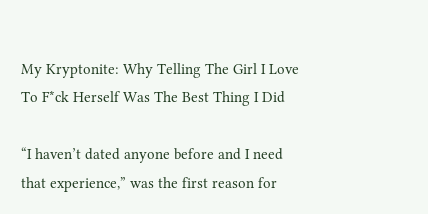My Kryptonite: Why Telling The Girl I Love To F*ck Herself Was The Best Thing I Did

“I haven’t dated anyone before and I need that experience,” was the first reason for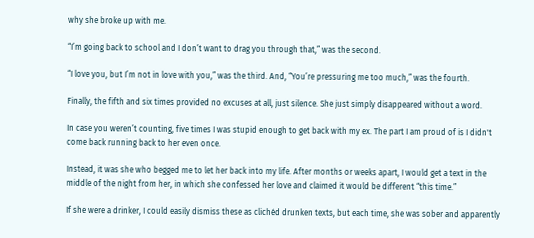why she broke up with me.

“I’m going back to school and I don’t want to drag you through that,” was the second.

“I love you, but I’m not in love with you,” was the third. And, “You’re pressuring me too much,” was the fourth.

Finally, the fifth and six times provided no excuses at all, just silence. She just simply disappeared without a word.

In case you weren’t counting, five times I was stupid enough to get back with my ex. The part I am proud of is I didn't come back running back to her even once.

Instead, it was she who begged me to let her back into my life. After months or weeks apart, I would get a text in the middle of the night from her, in which she confessed her love and claimed it would be different “this time.”

If she were a drinker, I could easily dismiss these as clichéd drunken texts, but each time, she was sober and apparently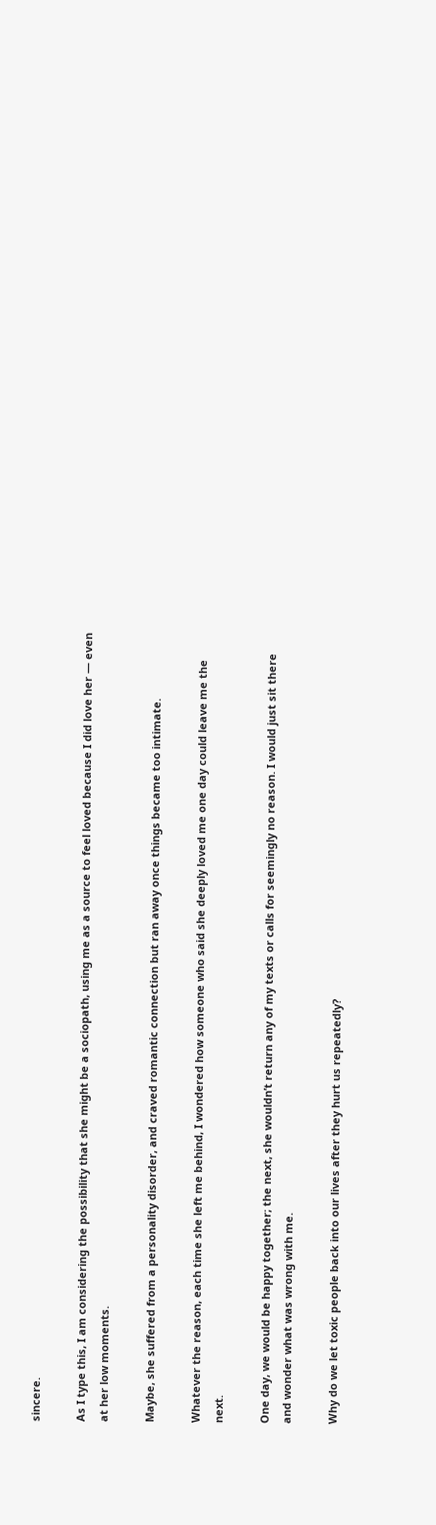sincere.

As I type this, I am considering the possibility that she might be a sociopath, using me as a source to feel loved because I did love her — even at her low moments.

Maybe, she suffered from a personality disorder, and craved romantic connection but ran away once things became too intimate.

Whatever the reason, each time she left me behind, I wondered how someone who said she deeply loved me one day could leave me the next.

One day, we would be happy together; the next, she wouldn’t return any of my texts or calls for seemingly no reason. I would just sit there and wonder what was wrong with me.

Why do we let toxic people back into our lives after they hurt us repeatedly?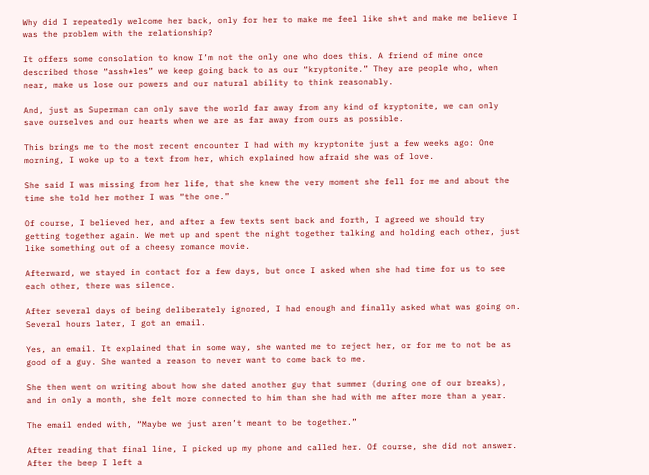Why did I repeatedly welcome her back, only for her to make me feel like sh*t and make me believe I was the problem with the relationship?

It offers some consolation to know I’m not the only one who does this. A friend of mine once described those “assh*les” we keep going back to as our “kryptonite.” They are people who, when near, make us lose our powers and our natural ability to think reasonably.

And, just as Superman can only save the world far away from any kind of kryptonite, we can only save ourselves and our hearts when we are as far away from ours as possible.

This brings me to the most recent encounter I had with my kryptonite just a few weeks ago: One morning, I woke up to a text from her, which explained how afraid she was of love.

She said I was missing from her life, that she knew the very moment she fell for me and about the time she told her mother I was “the one.”

Of course, I believed her, and after a few texts sent back and forth, I agreed we should try getting together again. We met up and spent the night together talking and holding each other, just like something out of a cheesy romance movie.

Afterward, we stayed in contact for a few days, but once I asked when she had time for us to see each other, there was silence.

After several days of being deliberately ignored, I had enough and finally asked what was going on. Several hours later, I got an email.

Yes, an email. It explained that in some way, she wanted me to reject her, or for me to not be as good of a guy. She wanted a reason to never want to come back to me.

She then went on writing about how she dated another guy that summer (during one of our breaks), and in only a month, she felt more connected to him than she had with me after more than a year.

The email ended with, “Maybe we just aren’t meant to be together.”

After reading that final line, I picked up my phone and called her. Of course, she did not answer. After the beep I left a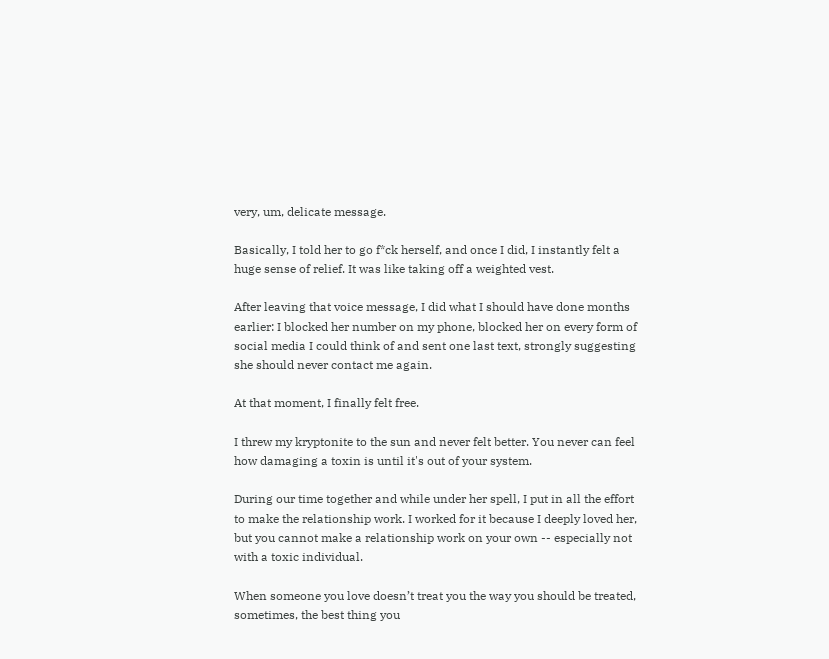very, um, delicate message.

Basically, I told her to go f*ck herself, and once I did, I instantly felt a huge sense of relief. It was like taking off a weighted vest.

After leaving that voice message, I did what I should have done months earlier: I blocked her number on my phone, blocked her on every form of social media I could think of and sent one last text, strongly suggesting she should never contact me again.

At that moment, I finally felt free.

I threw my kryptonite to the sun and never felt better. You never can feel how damaging a toxin is until it's out of your system.

During our time together and while under her spell, I put in all the effort to make the relationship work. I worked for it because I deeply loved her, but you cannot make a relationship work on your own -- especially not with a toxic individual.

When someone you love doesn’t treat you the way you should be treated, sometimes, the best thing you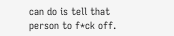can do is tell that person to f*ck off.